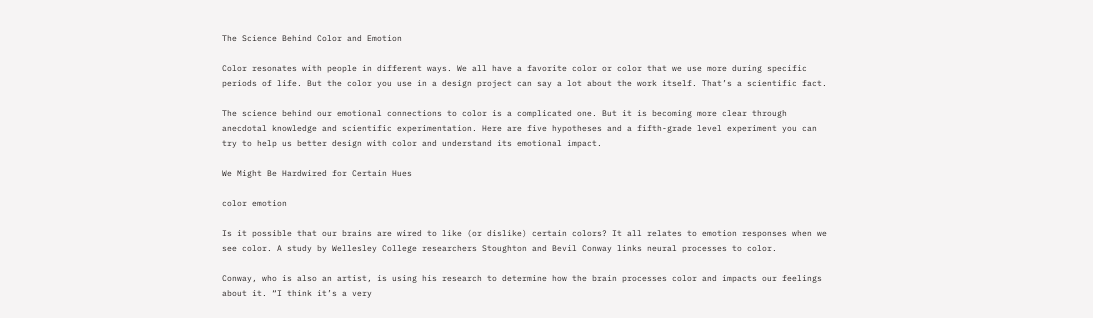The Science Behind Color and Emotion

Color resonates with people in different ways. We all have a favorite color or color that we use more during specific periods of life. But the color you use in a design project can say a lot about the work itself. That’s a scientific fact.

The science behind our emotional connections to color is a complicated one. But it is becoming more clear through anecdotal knowledge and scientific experimentation. Here are five hypotheses and a fifth-grade level experiment you can try to help us better design with color and understand its emotional impact.

We Might Be Hardwired for Certain Hues

color emotion

Is it possible that our brains are wired to like (or dislike) certain colors? It all relates to emotion responses when we see color. A study by Wellesley College researchers Stoughton and Bevil Conway links neural processes to color.

Conway, who is also an artist, is using his research to determine how the brain processes color and impacts our feelings about it. “I think it’s a very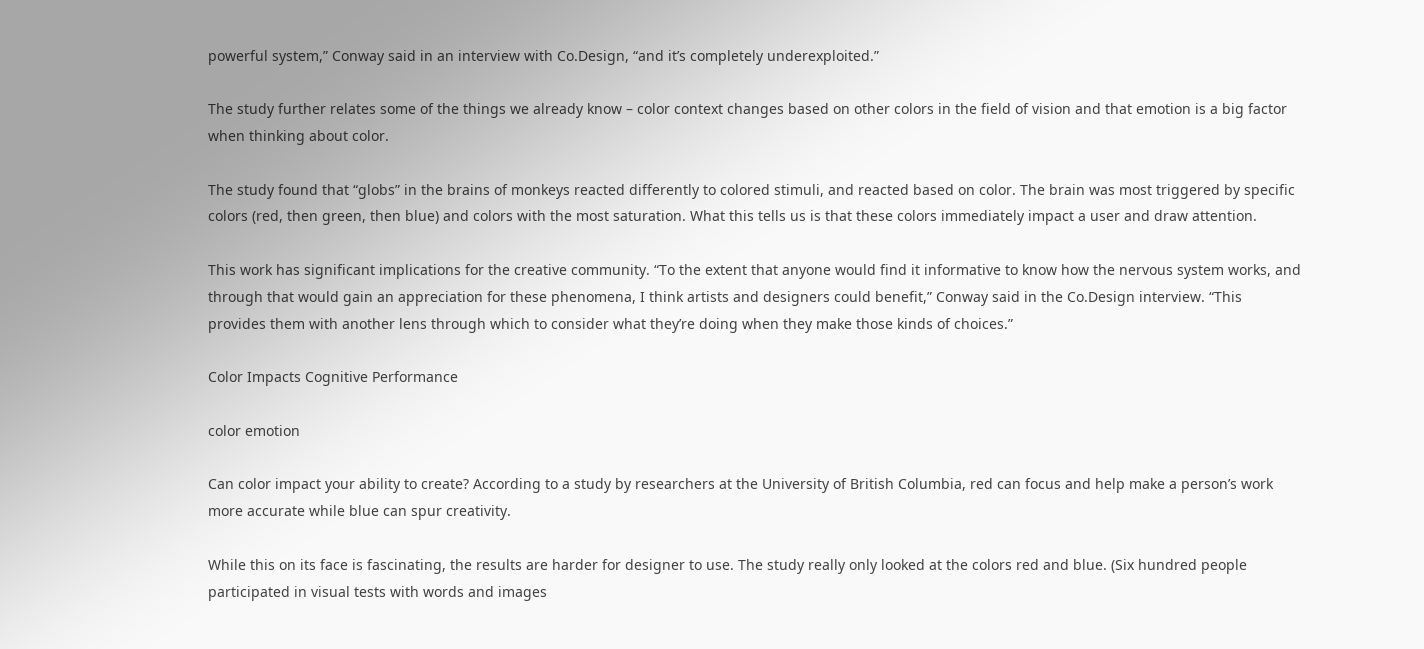powerful system,” Conway said in an interview with Co.Design, “and it’s completely underexploited.”

The study further relates some of the things we already know – color context changes based on other colors in the field of vision and that emotion is a big factor when thinking about color.

The study found that “globs” in the brains of monkeys reacted differently to colored stimuli, and reacted based on color. The brain was most triggered by specific colors (red, then green, then blue) and colors with the most saturation. What this tells us is that these colors immediately impact a user and draw attention.

This work has significant implications for the creative community. “To the extent that anyone would find it informative to know how the nervous system works, and through that would gain an appreciation for these phenomena, I think artists and designers could benefit,” Conway said in the Co.Design interview. “This provides them with another lens through which to consider what they’re doing when they make those kinds of choices.”

Color Impacts Cognitive Performance

color emotion

Can color impact your ability to create? According to a study by researchers at the University of British Columbia, red can focus and help make a person’s work more accurate while blue can spur creativity.

While this on its face is fascinating, the results are harder for designer to use. The study really only looked at the colors red and blue. (Six hundred people participated in visual tests with words and images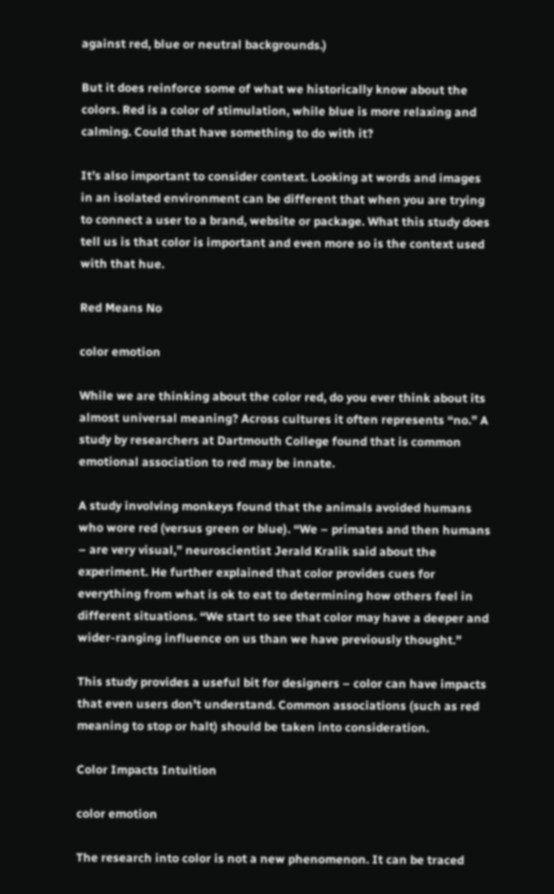against red, blue or neutral backgrounds.)

But it does reinforce some of what we historically know about the colors. Red is a color of stimulation, while blue is more relaxing and calming. Could that have something to do with it?

It’s also important to consider context. Looking at words and images in an isolated environment can be different that when you are trying to connect a user to a brand, website or package. What this study does tell us is that color is important and even more so is the context used with that hue.

Red Means No

color emotion

While we are thinking about the color red, do you ever think about its almost universal meaning? Across cultures it often represents “no.” A study by researchers at Dartmouth College found that is common emotional association to red may be innate.

A study involving monkeys found that the animals avoided humans who wore red (versus green or blue). “We – primates and then humans – are very visual,” neuroscientist Jerald Kralik said about the experiment. He further explained that color provides cues for everything from what is ok to eat to determining how others feel in different situations. “We start to see that color may have a deeper and wider-ranging influence on us than we have previously thought.”

This study provides a useful bit for designers – color can have impacts that even users don’t understand. Common associations (such as red meaning to stop or halt) should be taken into consideration.

Color Impacts Intuition

color emotion

The research into color is not a new phenomenon. It can be traced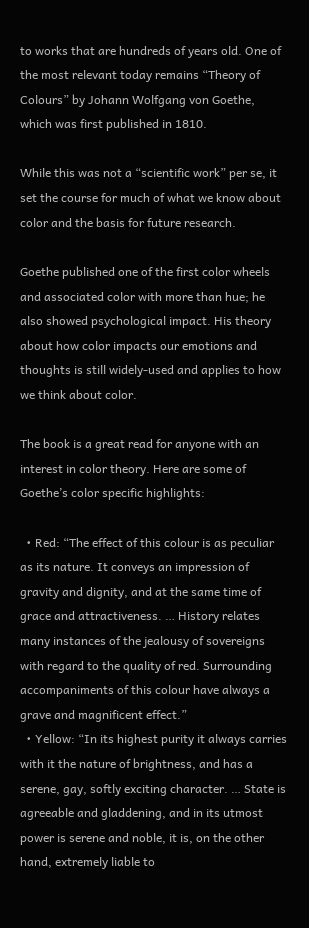to works that are hundreds of years old. One of the most relevant today remains “Theory of Colours” by Johann Wolfgang von Goethe, which was first published in 1810.

While this was not a “scientific work” per se, it set the course for much of what we know about color and the basis for future research.

Goethe published one of the first color wheels and associated color with more than hue; he also showed psychological impact. His theory about how color impacts our emotions and thoughts is still widely-used and applies to how we think about color.

The book is a great read for anyone with an interest in color theory. Here are some of Goethe’s color specific highlights:

  • Red: “The effect of this colour is as peculiar as its nature. It conveys an impression of gravity and dignity, and at the same time of grace and attractiveness. … History relates many instances of the jealousy of sovereigns with regard to the quality of red. Surrounding accompaniments of this colour have always a grave and magnificent effect.”
  • Yellow: “In its highest purity it always carries with it the nature of brightness, and has a serene, gay, softly exciting character. … State is agreeable and gladdening, and in its utmost power is serene and noble, it is, on the other hand, extremely liable to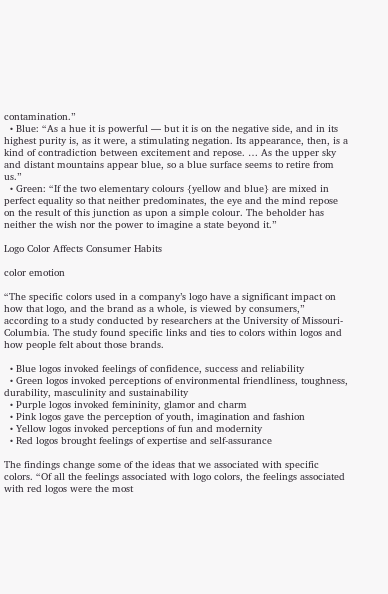contamination.”
  • Blue: “As a hue it is powerful — but it is on the negative side, and in its highest purity is, as it were, a stimulating negation. Its appearance, then, is a kind of contradiction between excitement and repose. … As the upper sky and distant mountains appear blue, so a blue surface seems to retire from us.”
  • Green: “If the two elementary colours {yellow and blue} are mixed in perfect equality so that neither predominates, the eye and the mind repose on the result of this junction as upon a simple colour. The beholder has neither the wish nor the power to imagine a state beyond it.”

Logo Color Affects Consumer Habits

color emotion

“The specific colors used in a company’s logo have a significant impact on how that logo, and the brand as a whole, is viewed by consumers,” according to a study conducted by researchers at the University of Missouri-Columbia. The study found specific links and ties to colors within logos and how people felt about those brands.

  • Blue logos invoked feelings of confidence, success and reliability
  • Green logos invoked perceptions of environmental friendliness, toughness, durability, masculinity and sustainability
  • Purple logos invoked femininity, glamor and charm
  • Pink logos gave the perception of youth, imagination and fashion
  • Yellow logos invoked perceptions of fun and modernity
  • Red logos brought feelings of expertise and self-assurance

The findings change some of the ideas that we associated with specific colors. “Of all the feelings associated with logo colors, the feelings associated with red logos were the most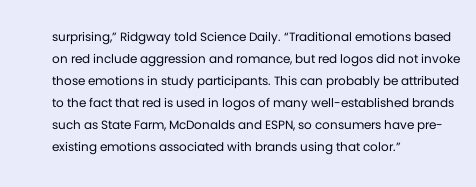surprising,” Ridgway told Science Daily. “Traditional emotions based on red include aggression and romance, but red logos did not invoke those emotions in study participants. This can probably be attributed to the fact that red is used in logos of many well-established brands such as State Farm, McDonalds and ESPN, so consumers have pre-existing emotions associated with brands using that color.”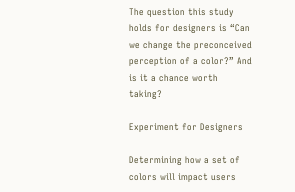The question this study holds for designers is “Can we change the preconceived perception of a color?” And is it a chance worth taking?

Experiment for Designers

Determining how a set of colors will impact users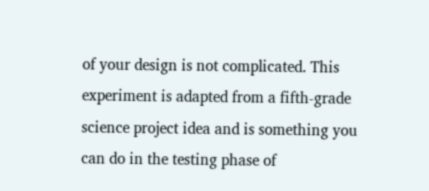of your design is not complicated. This experiment is adapted from a fifth-grade science project idea and is something you can do in the testing phase of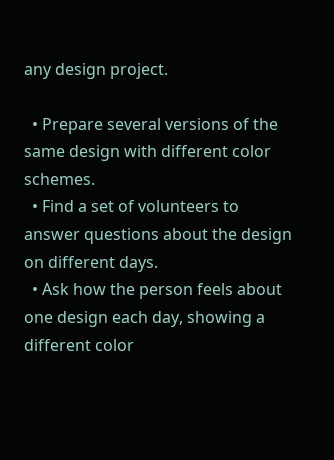any design project.

  • Prepare several versions of the same design with different color schemes.
  • Find a set of volunteers to answer questions about the design on different days.
  • Ask how the person feels about one design each day, showing a different color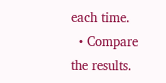each time.
  • Compare the results.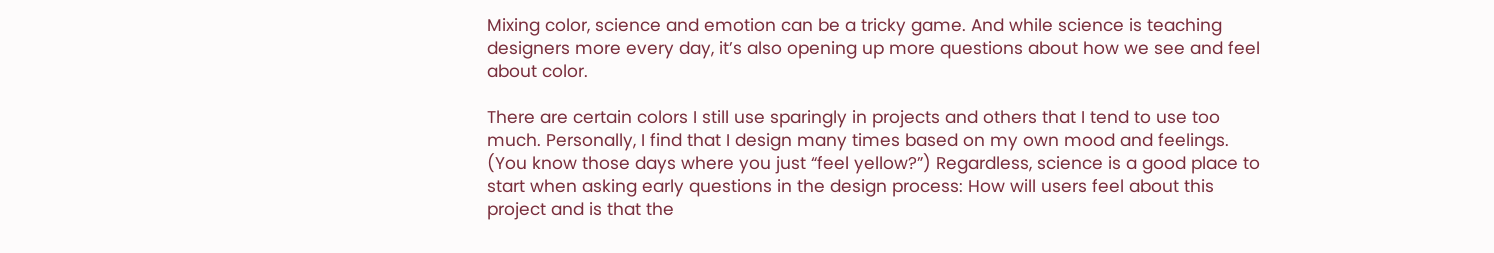Mixing color, science and emotion can be a tricky game. And while science is teaching designers more every day, it’s also opening up more questions about how we see and feel about color.

There are certain colors I still use sparingly in projects and others that I tend to use too much. Personally, I find that I design many times based on my own mood and feelings. (You know those days where you just “feel yellow?”) Regardless, science is a good place to start when asking early questions in the design process: How will users feel about this project and is that the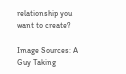relationship you want to create?

Image Sources: A Guy Taking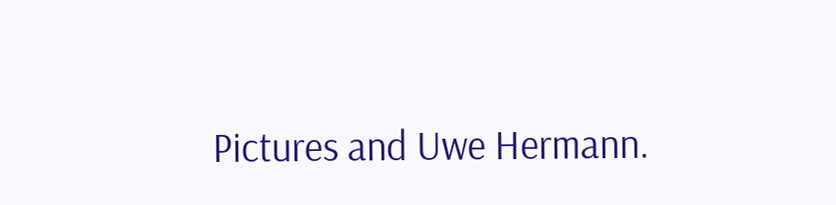Pictures and Uwe Hermann.